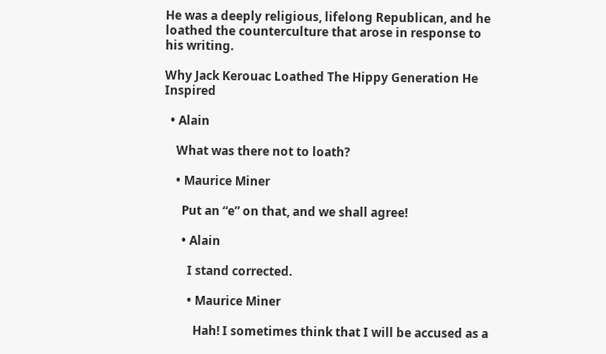He was a deeply religious, lifelong Republican, and he loathed the counterculture that arose in response to his writing.

Why Jack Kerouac Loathed The Hippy Generation He Inspired

  • Alain

    What was there not to loath?

    • Maurice Miner

      Put an “e” on that, and we shall agree!

      • Alain

        I stand corrected.

        • Maurice Miner

          Hah! I sometimes think that I will be accused as a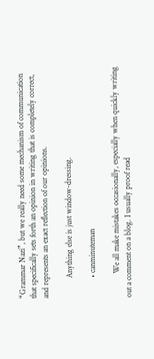“Grammar Nazi”, but we really need some mechanism of communication that specifically sets forth an opinion in writing that is completely correct, and represents an exact reflection of our opinions.

          Anything else is just window-dressing.

          • canminuteman

            We all make mistakes occasionally, especially when quickly writing out a comment on a blog. I usually proof read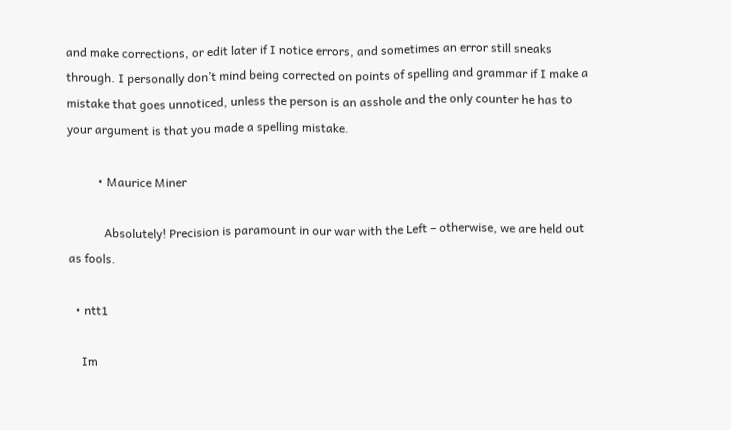and make corrections, or edit later if I notice errors, and sometimes an error still sneaks through. I personally don’t mind being corrected on points of spelling and grammar if I make a mistake that goes unnoticed, unless the person is an asshole and the only counter he has to your argument is that you made a spelling mistake.

          • Maurice Miner

            Absolutely! Precision is paramount in our war with the Left – otherwise, we are held out as fools.

  • ntt1

    Im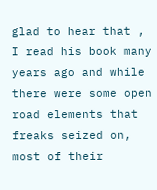glad to hear that , I read his book many years ago and while there were some open road elements that freaks seized on, most of their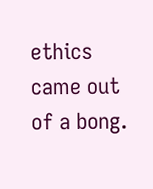ethics came out of a bong.